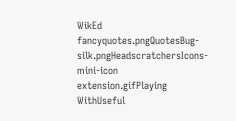WikEd fancyquotes.pngQuotesBug-silk.pngHeadscratchersIcons-mini-icon extension.gifPlaying WithUseful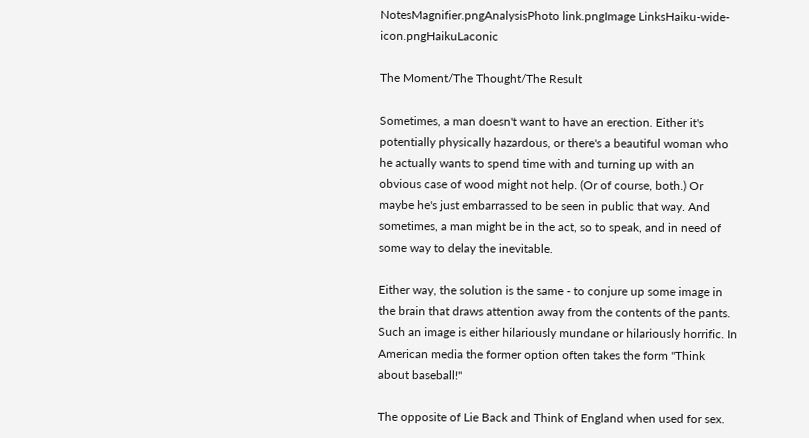NotesMagnifier.pngAnalysisPhoto link.pngImage LinksHaiku-wide-icon.pngHaikuLaconic

The Moment/The Thought/The Result

Sometimes, a man doesn't want to have an erection. Either it's potentially physically hazardous, or there's a beautiful woman who he actually wants to spend time with and turning up with an obvious case of wood might not help. (Or of course, both.) Or maybe he's just embarrassed to be seen in public that way. And sometimes, a man might be in the act, so to speak, and in need of some way to delay the inevitable.

Either way, the solution is the same - to conjure up some image in the brain that draws attention away from the contents of the pants. Such an image is either hilariously mundane or hilariously horrific. In American media the former option often takes the form "Think about baseball!"

The opposite of Lie Back and Think of England when used for sex.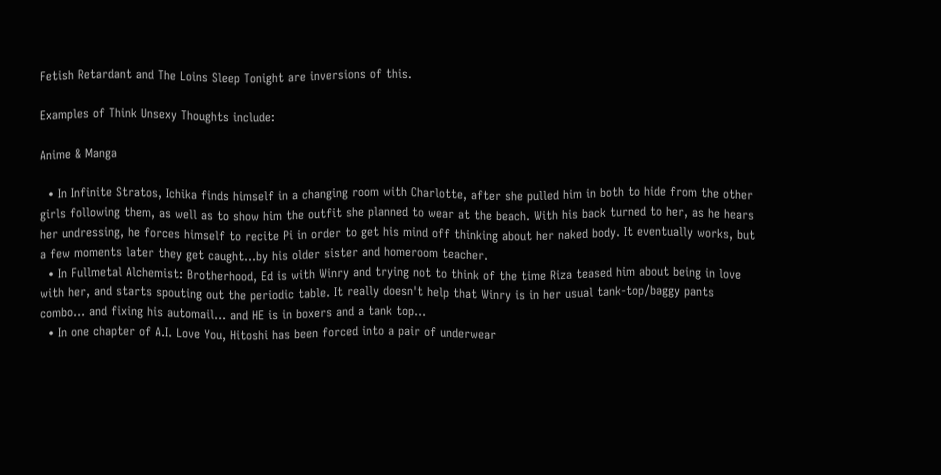Fetish Retardant and The Loins Sleep Tonight are inversions of this.

Examples of Think Unsexy Thoughts include:

Anime & Manga

  • In Infinite Stratos, Ichika finds himself in a changing room with Charlotte, after she pulled him in both to hide from the other girls following them, as well as to show him the outfit she planned to wear at the beach. With his back turned to her, as he hears her undressing, he forces himself to recite Pi in order to get his mind off thinking about her naked body. It eventually works, but a few moments later they get caught...by his older sister and homeroom teacher.
  • In Fullmetal Alchemist: Brotherhood, Ed is with Winry and trying not to think of the time Riza teased him about being in love with her, and starts spouting out the periodic table. It really doesn't help that Winry is in her usual tank-top/baggy pants combo... and fixing his automail... and HE is in boxers and a tank top...
  • In one chapter of A.I. Love You, Hitoshi has been forced into a pair of underwear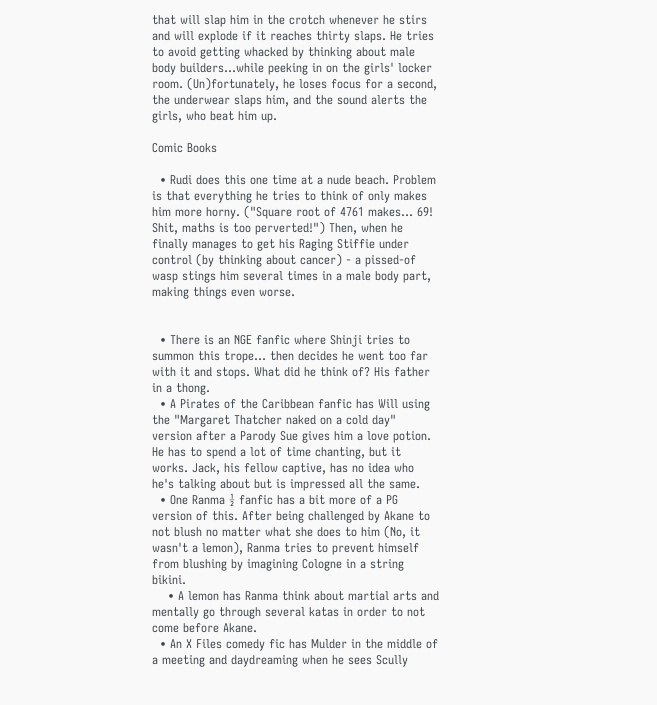that will slap him in the crotch whenever he stirs and will explode if it reaches thirty slaps. He tries to avoid getting whacked by thinking about male body builders...while peeking in on the girls' locker room. (Un)fortunately, he loses focus for a second, the underwear slaps him, and the sound alerts the girls, who beat him up.

Comic Books

  • Rudi does this one time at a nude beach. Problem is that everything he tries to think of only makes him more horny. ("Square root of 4761 makes... 69! Shit, maths is too perverted!") Then, when he finally manages to get his Raging Stiffie under control (by thinking about cancer) - a pissed-of wasp stings him several times in a male body part, making things even worse.


  • There is an NGE fanfic where Shinji tries to summon this trope... then decides he went too far with it and stops. What did he think of? His father in a thong.
  • A Pirates of the Caribbean fanfic has Will using the "Margaret Thatcher naked on a cold day" version after a Parody Sue gives him a love potion. He has to spend a lot of time chanting, but it works. Jack, his fellow captive, has no idea who he's talking about but is impressed all the same.
  • One Ranma ½ fanfic has a bit more of a PG version of this. After being challenged by Akane to not blush no matter what she does to him (No, it wasn't a lemon), Ranma tries to prevent himself from blushing by imagining Cologne in a string bikini.
    • A lemon has Ranma think about martial arts and mentally go through several katas in order to not come before Akane.
  • An X Files comedy fic has Mulder in the middle of a meeting and daydreaming when he sees Scully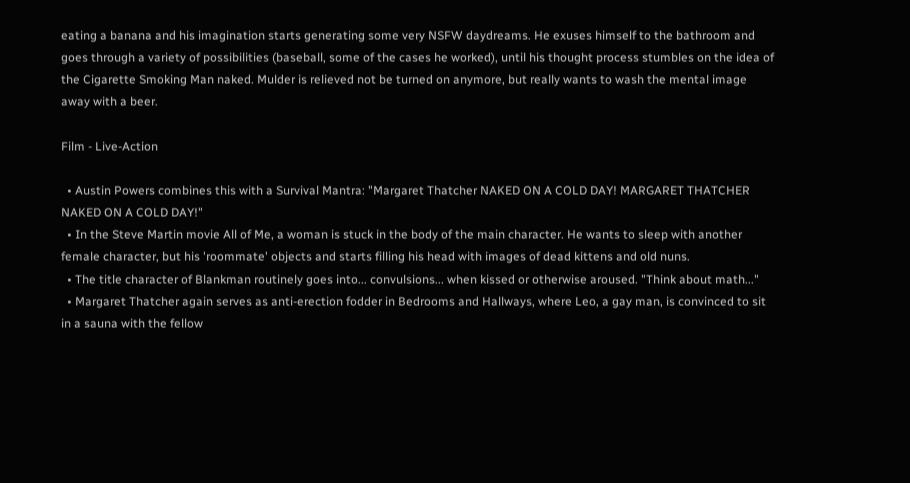eating a banana and his imagination starts generating some very NSFW daydreams. He exuses himself to the bathroom and goes through a variety of possibilities (baseball, some of the cases he worked), until his thought process stumbles on the idea of the Cigarette Smoking Man naked. Mulder is relieved not be turned on anymore, but really wants to wash the mental image away with a beer.

Film - Live-Action

  • Austin Powers combines this with a Survival Mantra: "Margaret Thatcher NAKED ON A COLD DAY! MARGARET THATCHER NAKED ON A COLD DAY!"
  • In the Steve Martin movie All of Me, a woman is stuck in the body of the main character. He wants to sleep with another female character, but his 'roommate' objects and starts filling his head with images of dead kittens and old nuns.
  • The title character of Blankman routinely goes into... convulsions... when kissed or otherwise aroused. "Think about math..."
  • Margaret Thatcher again serves as anti-erection fodder in Bedrooms and Hallways, where Leo, a gay man, is convinced to sit in a sauna with the fellow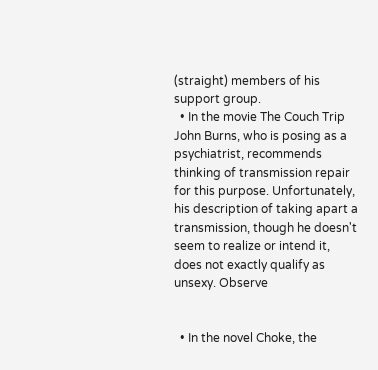(straight) members of his support group.
  • In the movie The Couch Trip John Burns, who is posing as a psychiatrist, recommends thinking of transmission repair for this purpose. Unfortunately, his description of taking apart a transmission, though he doesn't seem to realize or intend it, does not exactly qualify as unsexy. Observe


  • In the novel Choke, the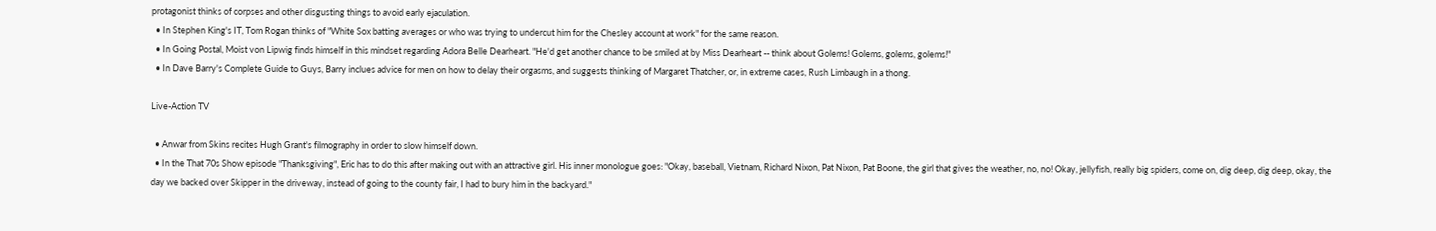protagonist thinks of corpses and other disgusting things to avoid early ejaculation.
  • In Stephen King's IT, Tom Rogan thinks of "White Sox batting averages or who was trying to undercut him for the Chesley account at work" for the same reason.
  • In Going Postal, Moist von Lipwig finds himself in this mindset regarding Adora Belle Dearheart. "He'd get another chance to be smiled at by Miss Dearheart -- think about Golems! Golems, golems, golems!"
  • In Dave Barry's Complete Guide to Guys, Barry inclues advice for men on how to delay their orgasms, and suggests thinking of Margaret Thatcher, or, in extreme cases, Rush Limbaugh in a thong.

Live-Action TV

  • Anwar from Skins recites Hugh Grant's filmography in order to slow himself down.
  • In the That 70s Show episode "Thanksgiving", Eric has to do this after making out with an attractive girl. His inner monologue goes: "Okay, baseball, Vietnam, Richard Nixon, Pat Nixon, Pat Boone, the girl that gives the weather, no, no! Okay, jellyfish, really big spiders, come on, dig deep, dig deep, okay, the day we backed over Skipper in the driveway, instead of going to the county fair, I had to bury him in the backyard."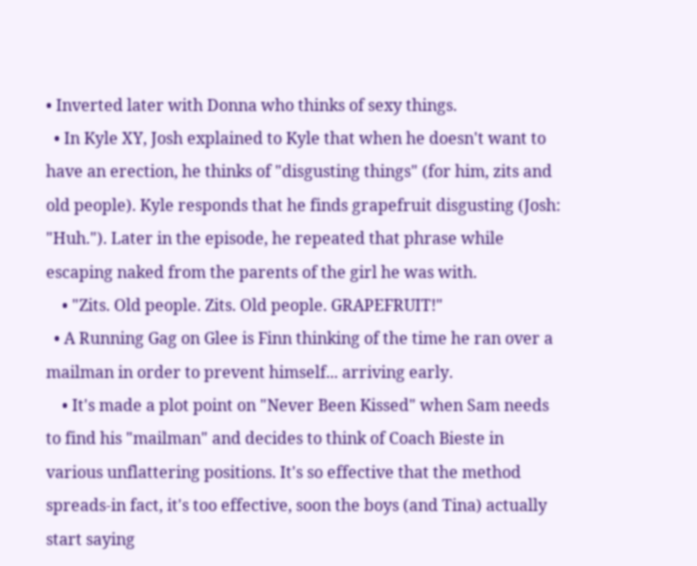• Inverted later with Donna who thinks of sexy things.
  • In Kyle XY, Josh explained to Kyle that when he doesn't want to have an erection, he thinks of "disgusting things" (for him, zits and old people). Kyle responds that he finds grapefruit disgusting (Josh: "Huh."). Later in the episode, he repeated that phrase while escaping naked from the parents of the girl he was with.
    • "Zits. Old people. Zits. Old people. GRAPEFRUIT!"
  • A Running Gag on Glee is Finn thinking of the time he ran over a mailman in order to prevent himself... arriving early.
    • It's made a plot point on "Never Been Kissed" when Sam needs to find his "mailman" and decides to think of Coach Bieste in various unflattering positions. It's so effective that the method spreads-in fact, it's too effective, soon the boys (and Tina) actually start saying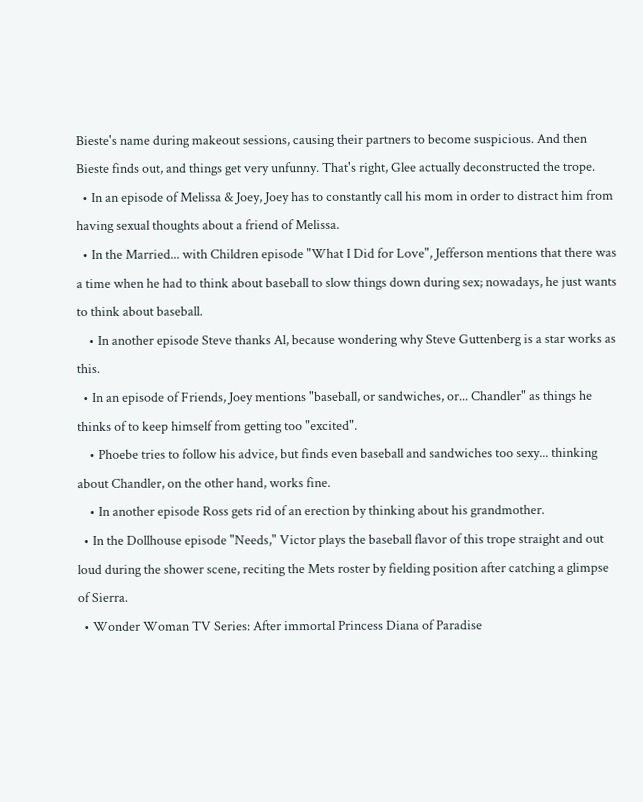Bieste's name during makeout sessions, causing their partners to become suspicious. And then Bieste finds out, and things get very unfunny. That's right, Glee actually deconstructed the trope.
  • In an episode of Melissa & Joey, Joey has to constantly call his mom in order to distract him from having sexual thoughts about a friend of Melissa.
  • In the Married... with Children episode "What I Did for Love", Jefferson mentions that there was a time when he had to think about baseball to slow things down during sex; nowadays, he just wants to think about baseball.
    • In another episode Steve thanks Al, because wondering why Steve Guttenberg is a star works as this.
  • In an episode of Friends, Joey mentions "baseball, or sandwiches, or... Chandler" as things he thinks of to keep himself from getting too "excited".
    • Phoebe tries to follow his advice, but finds even baseball and sandwiches too sexy... thinking about Chandler, on the other hand, works fine.
    • In another episode Ross gets rid of an erection by thinking about his grandmother.
  • In the Dollhouse episode "Needs," Victor plays the baseball flavor of this trope straight and out loud during the shower scene, reciting the Mets roster by fielding position after catching a glimpse of Sierra.
  • Wonder Woman TV Series: After immortal Princess Diana of Paradise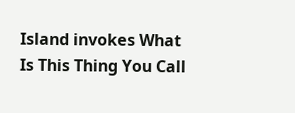Island invokes What Is This Thing You Call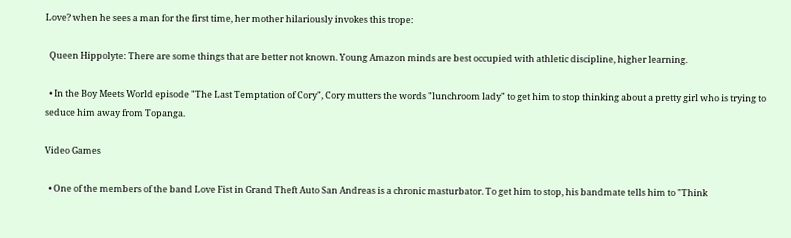Love? when he sees a man for the first time, her mother hilariously invokes this trope:

  Queen Hippolyte: There are some things that are better not known. Young Amazon minds are best occupied with athletic discipline, higher learning.

  • In the Boy Meets World episode "The Last Temptation of Cory", Cory mutters the words "lunchroom lady" to get him to stop thinking about a pretty girl who is trying to seduce him away from Topanga.

Video Games

  • One of the members of the band Love Fist in Grand Theft Auto San Andreas is a chronic masturbator. To get him to stop, his bandmate tells him to "Think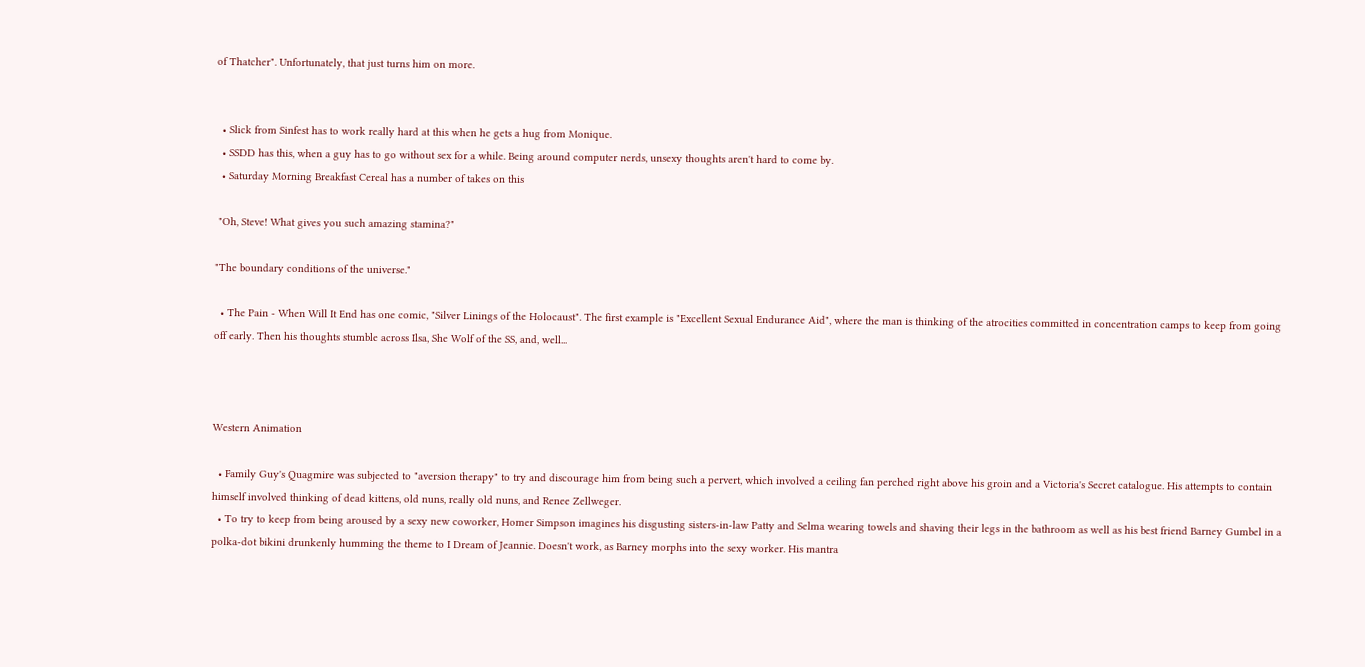of Thatcher". Unfortunately, that just turns him on more.


  • Slick from Sinfest has to work really hard at this when he gets a hug from Monique.
  • SSDD has this, when a guy has to go without sex for a while. Being around computer nerds, unsexy thoughts aren't hard to come by.
  • Saturday Morning Breakfast Cereal has a number of takes on this

 "Oh, Steve! What gives you such amazing stamina?"

"The boundary conditions of the universe."

  • The Pain - When Will It End has one comic, "Silver Linings of the Holocaust". The first example is "Excellent Sexual Endurance Aid", where the man is thinking of the atrocities committed in concentration camps to keep from going off early. Then his thoughts stumble across Ilsa, She Wolf of the SS, and, well...



Western Animation

  • Family Guy's Quagmire was subjected to "aversion therapy" to try and discourage him from being such a pervert, which involved a ceiling fan perched right above his groin and a Victoria's Secret catalogue. His attempts to contain himself involved thinking of dead kittens, old nuns, really old nuns, and Renee Zellweger.
  • To try to keep from being aroused by a sexy new coworker, Homer Simpson imagines his disgusting sisters-in-law Patty and Selma wearing towels and shaving their legs in the bathroom as well as his best friend Barney Gumbel in a polka-dot bikini drunkenly humming the theme to I Dream of Jeannie. Doesn't work, as Barney morphs into the sexy worker. His mantra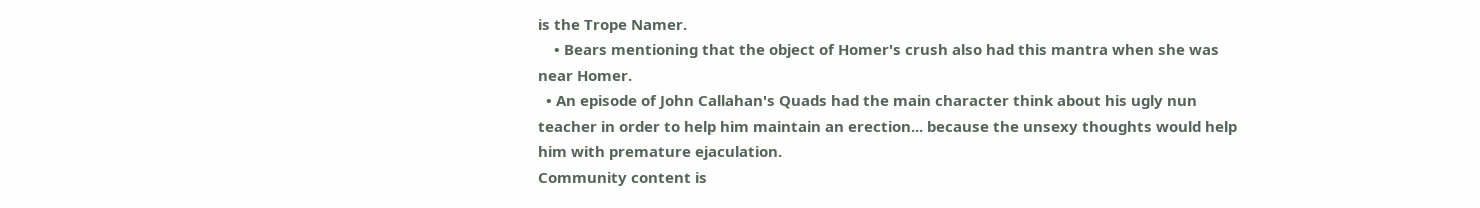is the Trope Namer.
    • Bears mentioning that the object of Homer's crush also had this mantra when she was near Homer.
  • An episode of John Callahan's Quads had the main character think about his ugly nun teacher in order to help him maintain an erection... because the unsexy thoughts would help him with premature ejaculation.
Community content is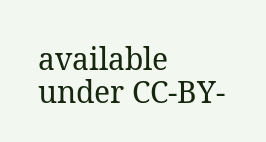available under CC-BY-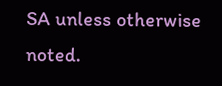SA unless otherwise noted.